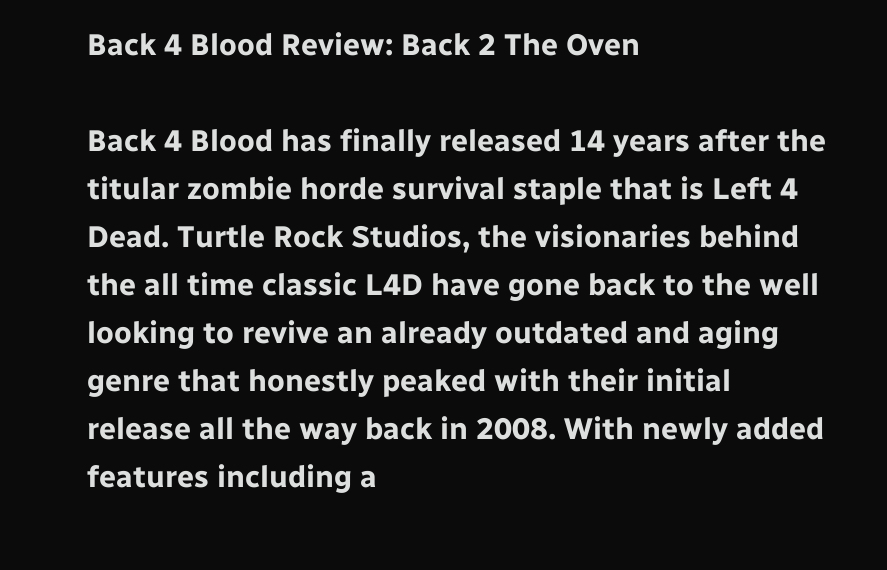Back 4 Blood Review: Back 2 The Oven

Back 4 Blood has finally released 14 years after the titular zombie horde survival staple that is Left 4 Dead. Turtle Rock Studios, the visionaries behind the all time classic L4D have gone back to the well looking to revive an already outdated and aging genre that honestly peaked with their initial release all the way back in 2008. With newly added features including a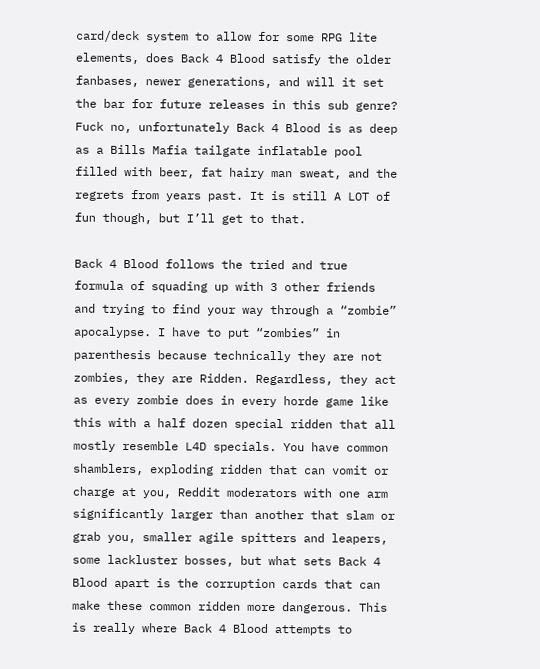card/deck system to allow for some RPG lite elements, does Back 4 Blood satisfy the older fanbases, newer generations, and will it set the bar for future releases in this sub genre? Fuck no, unfortunately Back 4 Blood is as deep as a Bills Mafia tailgate inflatable pool filled with beer, fat hairy man sweat, and the regrets from years past. It is still A LOT of fun though, but I’ll get to that.

Back 4 Blood follows the tried and true formula of squading up with 3 other friends and trying to find your way through a “zombie” apocalypse. I have to put “zombies” in parenthesis because technically they are not zombies, they are Ridden. Regardless, they act as every zombie does in every horde game like this with a half dozen special ridden that all mostly resemble L4D specials. You have common shamblers, exploding ridden that can vomit or charge at you, Reddit moderators with one arm significantly larger than another that slam or grab you, smaller agile spitters and leapers, some lackluster bosses, but what sets Back 4 Blood apart is the corruption cards that can make these common ridden more dangerous. This is really where Back 4 Blood attempts to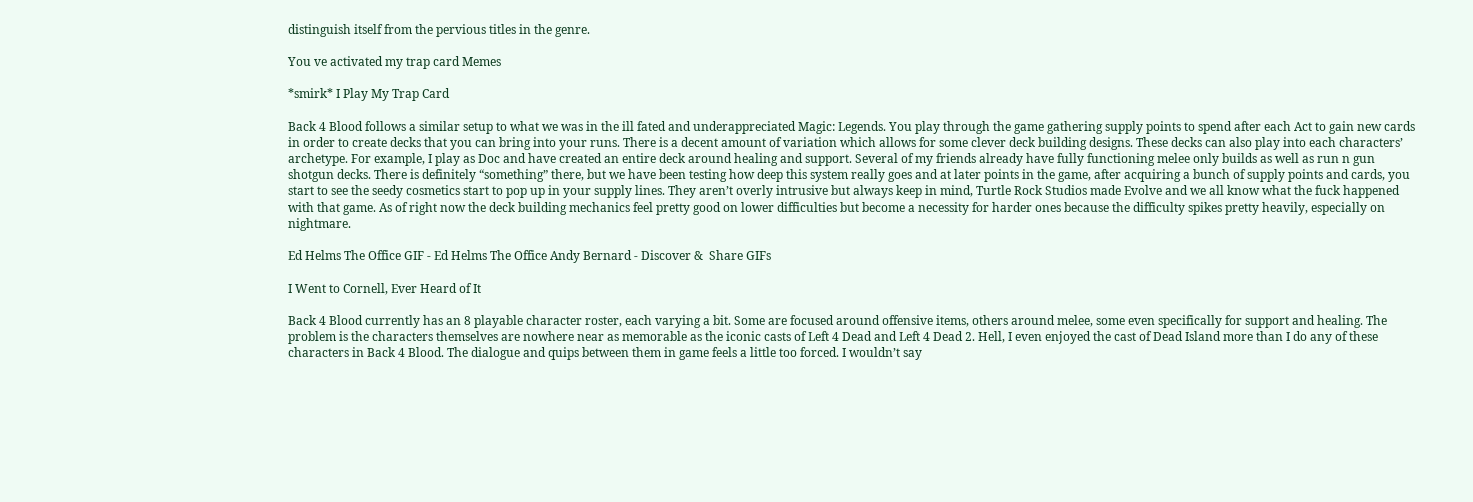distinguish itself from the pervious titles in the genre.

You ve activated my trap card Memes

*smirk* I Play My Trap Card

Back 4 Blood follows a similar setup to what we was in the ill fated and underappreciated Magic: Legends. You play through the game gathering supply points to spend after each Act to gain new cards in order to create decks that you can bring into your runs. There is a decent amount of variation which allows for some clever deck building designs. These decks can also play into each characters’ archetype. For example, I play as Doc and have created an entire deck around healing and support. Several of my friends already have fully functioning melee only builds as well as run n gun shotgun decks. There is definitely “something” there, but we have been testing how deep this system really goes and at later points in the game, after acquiring a bunch of supply points and cards, you start to see the seedy cosmetics start to pop up in your supply lines. They aren’t overly intrusive but always keep in mind, Turtle Rock Studios made Evolve and we all know what the fuck happened with that game. As of right now the deck building mechanics feel pretty good on lower difficulties but become a necessity for harder ones because the difficulty spikes pretty heavily, especially on nightmare.

Ed Helms The Office GIF - Ed Helms The Office Andy Bernard - Discover &  Share GIFs

I Went to Cornell, Ever Heard of It

Back 4 Blood currently has an 8 playable character roster, each varying a bit. Some are focused around offensive items, others around melee, some even specifically for support and healing. The problem is the characters themselves are nowhere near as memorable as the iconic casts of Left 4 Dead and Left 4 Dead 2. Hell, I even enjoyed the cast of Dead Island more than I do any of these characters in Back 4 Blood. The dialogue and quips between them in game feels a little too forced. I wouldn’t say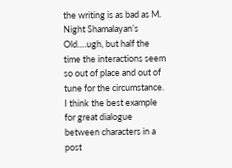the writing is as bad as M. Night Shamalayan’s Old….ugh, but half the time the interactions seem so out of place and out of tune for the circumstance. I think the best example for great dialogue between characters in a post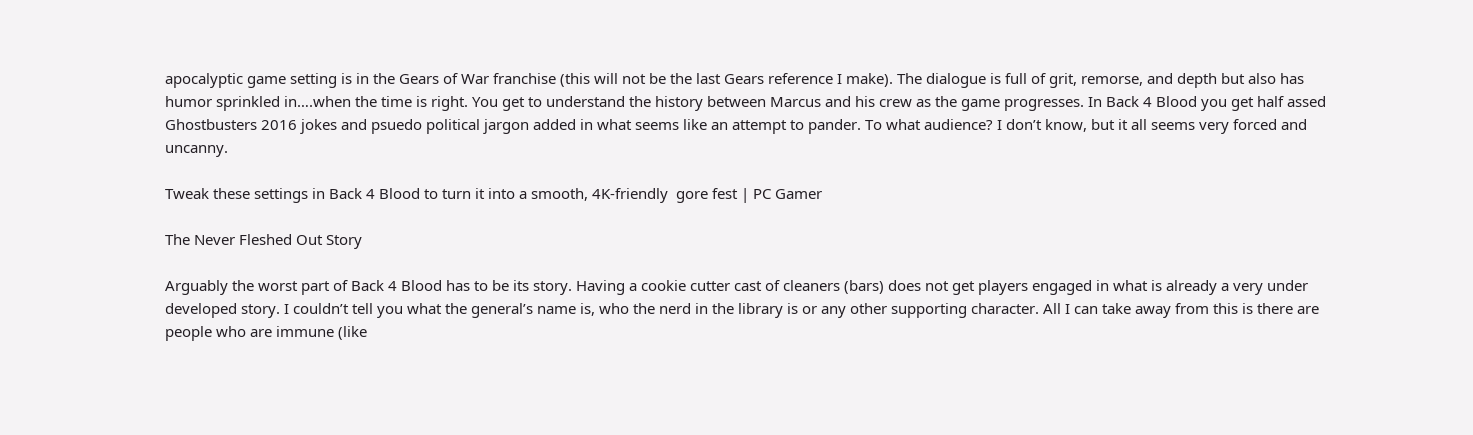apocalyptic game setting is in the Gears of War franchise (this will not be the last Gears reference I make). The dialogue is full of grit, remorse, and depth but also has humor sprinkled in….when the time is right. You get to understand the history between Marcus and his crew as the game progresses. In Back 4 Blood you get half assed Ghostbusters 2016 jokes and psuedo political jargon added in what seems like an attempt to pander. To what audience? I don’t know, but it all seems very forced and uncanny.

Tweak these settings in Back 4 Blood to turn it into a smooth, 4K-friendly  gore fest | PC Gamer

The Never Fleshed Out Story

Arguably the worst part of Back 4 Blood has to be its story. Having a cookie cutter cast of cleaners (bars) does not get players engaged in what is already a very under developed story. I couldn’t tell you what the general’s name is, who the nerd in the library is or any other supporting character. All I can take away from this is there are people who are immune (like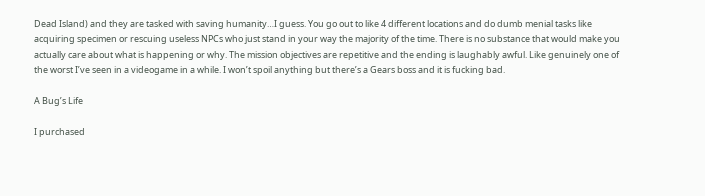Dead Island) and they are tasked with saving humanity…I guess. You go out to like 4 different locations and do dumb menial tasks like acquiring specimen or rescuing useless NPCs who just stand in your way the majority of the time. There is no substance that would make you actually care about what is happening or why. The mission objectives are repetitive and the ending is laughably awful. Like genuinely one of the worst I’ve seen in a videogame in a while. I won’t spoil anything but there’s a Gears boss and it is fucking bad.

A Bug’s Life

I purchased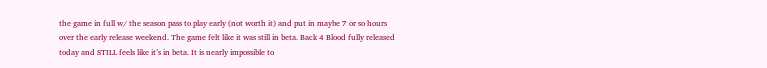the game in full w/ the season pass to play early (not worth it) and put in maybe 7 or so hours over the early release weekend. The game felt like it was still in beta. Back 4 Blood fully released today and STILL feels like it’s in beta. It is nearly impossible to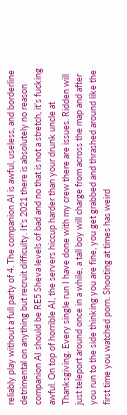reliably play without a full party of 4. The companion AI is awful, useless, and borderline detrimental on anything but recruit difficulty. It’s 2021 there is absolutely no reason companion AI should be RE5 Sheva levels of bad and no that is not a stretch, it’s fucking awful. On top of horrible AI, the servers hiccup harder than your drunk uncle at Thanksgiving. Every single run I have done with my crew there are issues. Ridden will just teleport around once in a while, a tall boy will charge from across the map and after you run to the side thinking you are fine, you get grabbed and thrashed around like the first time you watched porn. Shooting at times has weird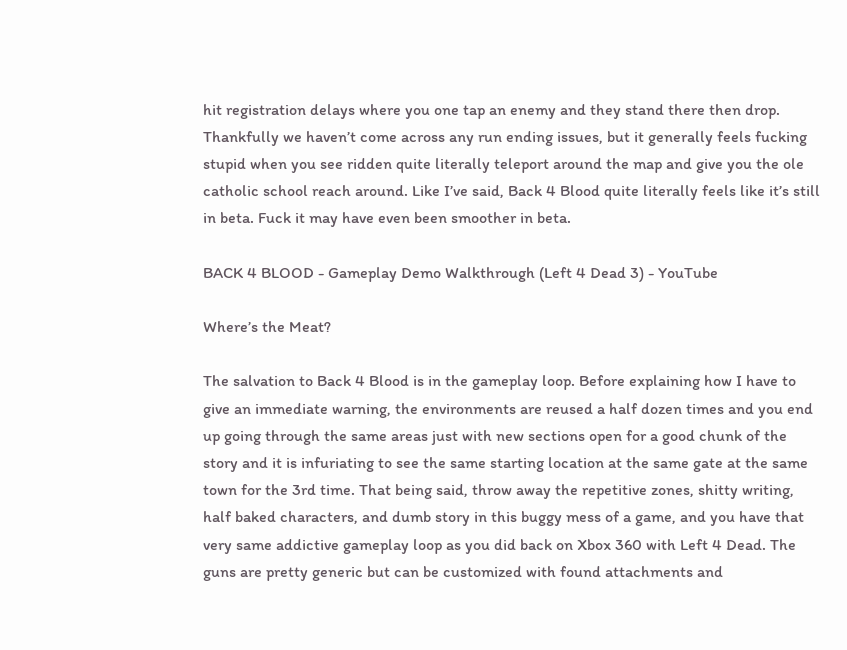hit registration delays where you one tap an enemy and they stand there then drop. Thankfully we haven’t come across any run ending issues, but it generally feels fucking stupid when you see ridden quite literally teleport around the map and give you the ole catholic school reach around. Like I’ve said, Back 4 Blood quite literally feels like it’s still in beta. Fuck it may have even been smoother in beta.

BACK 4 BLOOD - Gameplay Demo Walkthrough (Left 4 Dead 3) - YouTube

Where’s the Meat?

The salvation to Back 4 Blood is in the gameplay loop. Before explaining how I have to give an immediate warning, the environments are reused a half dozen times and you end up going through the same areas just with new sections open for a good chunk of the story and it is infuriating to see the same starting location at the same gate at the same town for the 3rd time. That being said, throw away the repetitive zones, shitty writing, half baked characters, and dumb story in this buggy mess of a game, and you have that very same addictive gameplay loop as you did back on Xbox 360 with Left 4 Dead. The guns are pretty generic but can be customized with found attachments and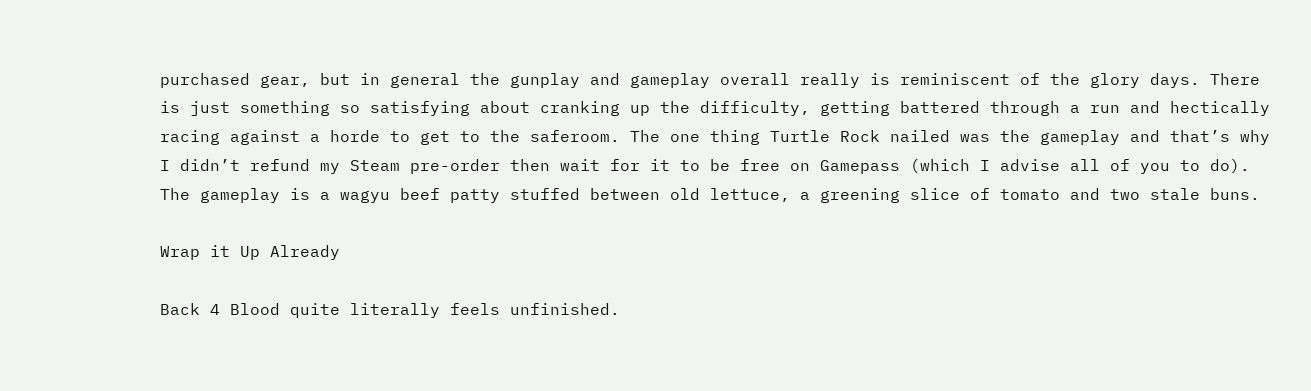purchased gear, but in general the gunplay and gameplay overall really is reminiscent of the glory days. There is just something so satisfying about cranking up the difficulty, getting battered through a run and hectically racing against a horde to get to the saferoom. The one thing Turtle Rock nailed was the gameplay and that’s why I didn’t refund my Steam pre-order then wait for it to be free on Gamepass (which I advise all of you to do). The gameplay is a wagyu beef patty stuffed between old lettuce, a greening slice of tomato and two stale buns.

Wrap it Up Already

Back 4 Blood quite literally feels unfinished.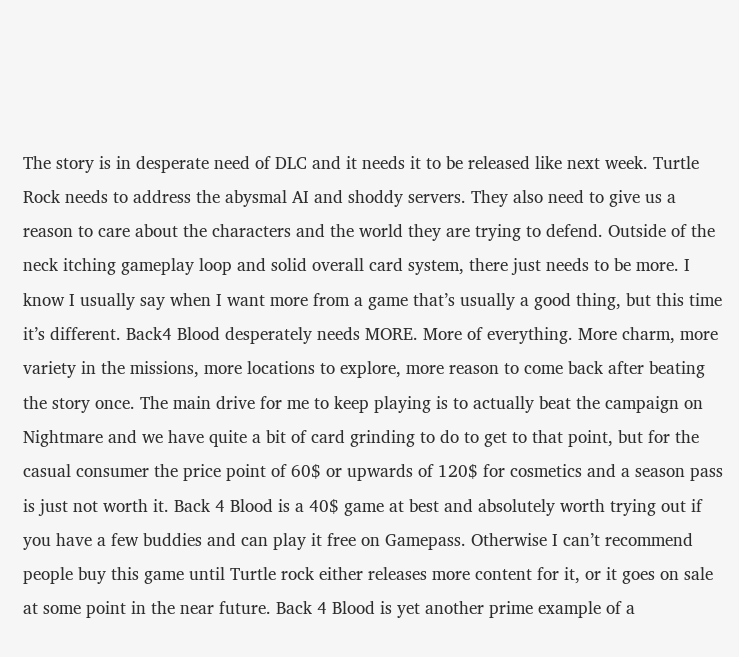The story is in desperate need of DLC and it needs it to be released like next week. Turtle Rock needs to address the abysmal AI and shoddy servers. They also need to give us a reason to care about the characters and the world they are trying to defend. Outside of the neck itching gameplay loop and solid overall card system, there just needs to be more. I know I usually say when I want more from a game that’s usually a good thing, but this time it’s different. Back4 Blood desperately needs MORE. More of everything. More charm, more variety in the missions, more locations to explore, more reason to come back after beating the story once. The main drive for me to keep playing is to actually beat the campaign on Nightmare and we have quite a bit of card grinding to do to get to that point, but for the casual consumer the price point of 60$ or upwards of 120$ for cosmetics and a season pass is just not worth it. Back 4 Blood is a 40$ game at best and absolutely worth trying out if you have a few buddies and can play it free on Gamepass. Otherwise I can’t recommend people buy this game until Turtle rock either releases more content for it, or it goes on sale at some point in the near future. Back 4 Blood is yet another prime example of a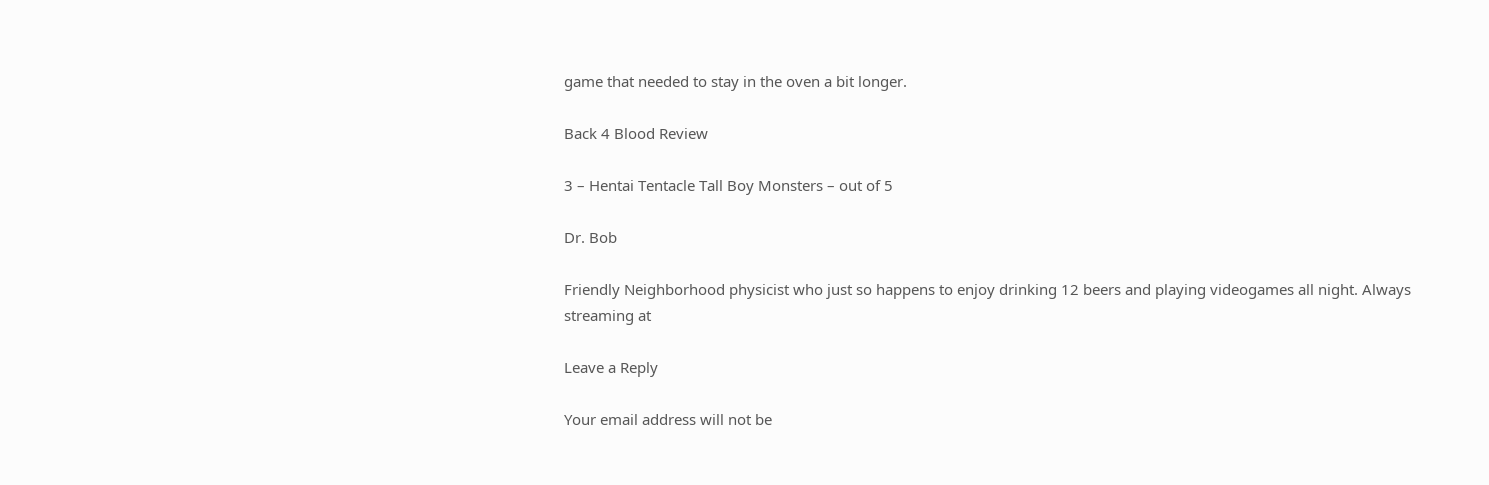game that needed to stay in the oven a bit longer.

Back 4 Blood Review

3 – Hentai Tentacle Tall Boy Monsters – out of 5

Dr. Bob

Friendly Neighborhood physicist who just so happens to enjoy drinking 12 beers and playing videogames all night. Always streaming at

Leave a Reply

Your email address will not be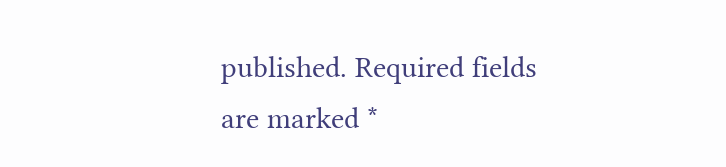published. Required fields are marked *